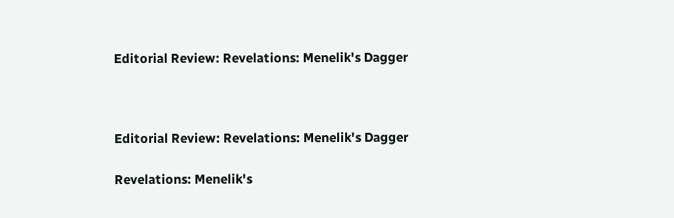Editorial Review: Revelations: Menelik's Dagger



Editorial Review: Revelations: Menelik's Dagger

Revelations: Menelik's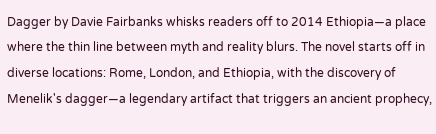Dagger by Davie Fairbanks whisks readers off to 2014 Ethiopia—a place where the thin line between myth and reality blurs. The novel starts off in diverse locations: Rome, London, and Ethiopia, with the discovery of Menelik's dagger—a legendary artifact that triggers an ancient prophecy,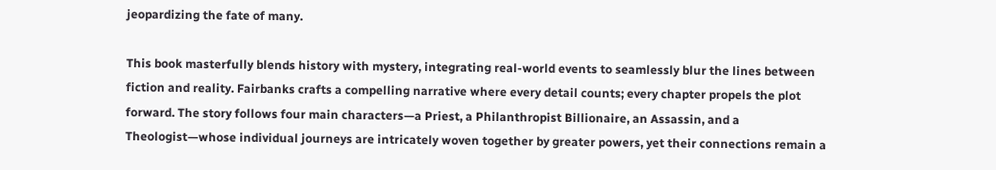jeopardizing the fate of many.

This book masterfully blends history with mystery, integrating real-world events to seamlessly blur the lines between fiction and reality. Fairbanks crafts a compelling narrative where every detail counts; every chapter propels the plot forward. The story follows four main characters—a Priest, a Philanthropist Billionaire, an Assassin, and a Theologist—whose individual journeys are intricately woven together by greater powers, yet their connections remain a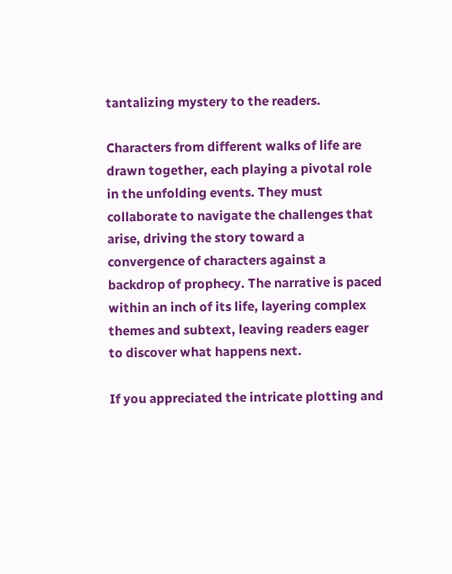tantalizing mystery to the readers.

Characters from different walks of life are drawn together, each playing a pivotal role in the unfolding events. They must collaborate to navigate the challenges that arise, driving the story toward a convergence of characters against a backdrop of prophecy. The narrative is paced within an inch of its life, layering complex themes and subtext, leaving readers eager to discover what happens next.

If you appreciated the intricate plotting and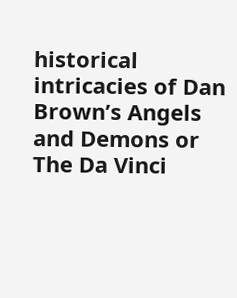historical intricacies of Dan Brown’s Angels and Demons or The Da Vinci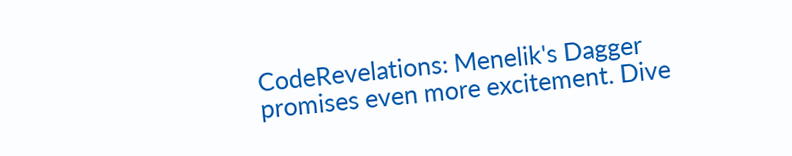CodeRevelations: Menelik's Dagger promises even more excitement. Dive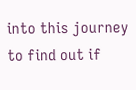into this journey to find out if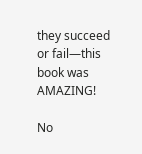they succeed or fail—this book was AMAZING!

No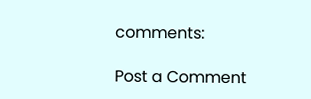comments:

Post a Comment